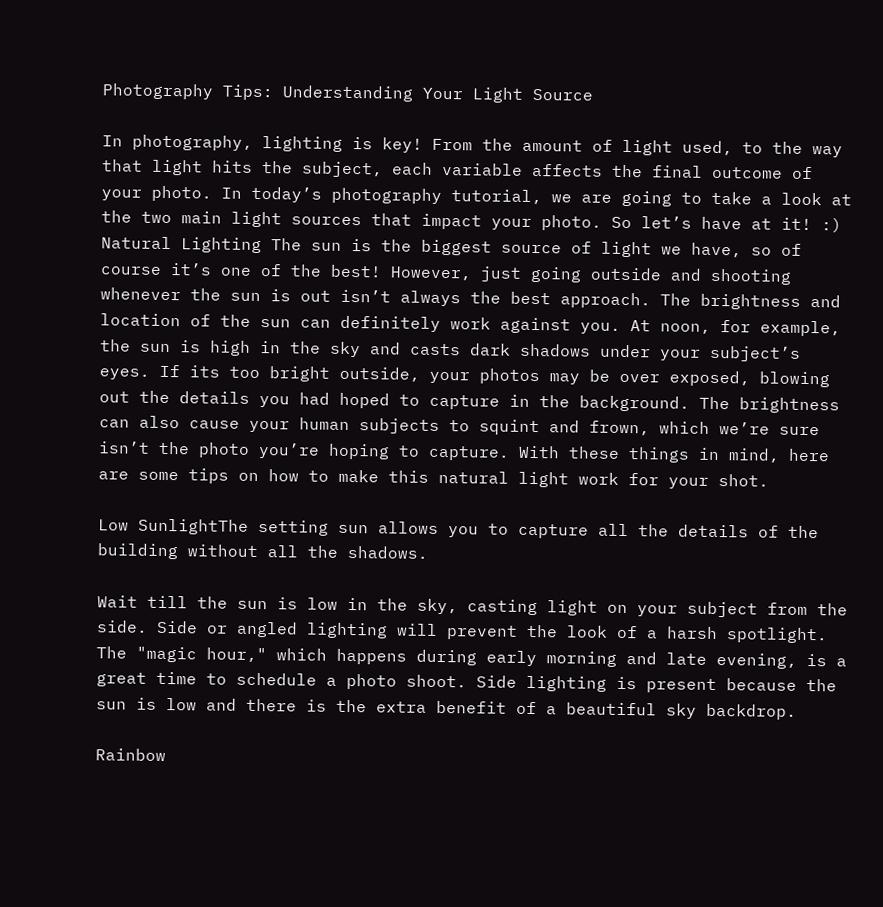Photography Tips: Understanding Your Light Source

In photography, lighting is key! From the amount of light used, to the way that light hits the subject, each variable affects the final outcome of your photo. In today’s photography tutorial, we are going to take a look at the two main light sources that impact your photo. So let’s have at it! :) Natural Lighting The sun is the biggest source of light we have, so of course it’s one of the best! However, just going outside and shooting whenever the sun is out isn’t always the best approach. The brightness and location of the sun can definitely work against you. At noon, for example, the sun is high in the sky and casts dark shadows under your subject’s eyes. If its too bright outside, your photos may be over exposed, blowing out the details you had hoped to capture in the background. The brightness can also cause your human subjects to squint and frown, which we’re sure isn’t the photo you’re hoping to capture. With these things in mind, here are some tips on how to make this natural light work for your shot.

Low SunlightThe setting sun allows you to capture all the details of the building without all the shadows.

Wait till the sun is low in the sky, casting light on your subject from the side. Side or angled lighting will prevent the look of a harsh spotlight. The "magic hour," which happens during early morning and late evening, is a great time to schedule a photo shoot. Side lighting is present because the sun is low and there is the extra benefit of a beautiful sky backdrop.

Rainbow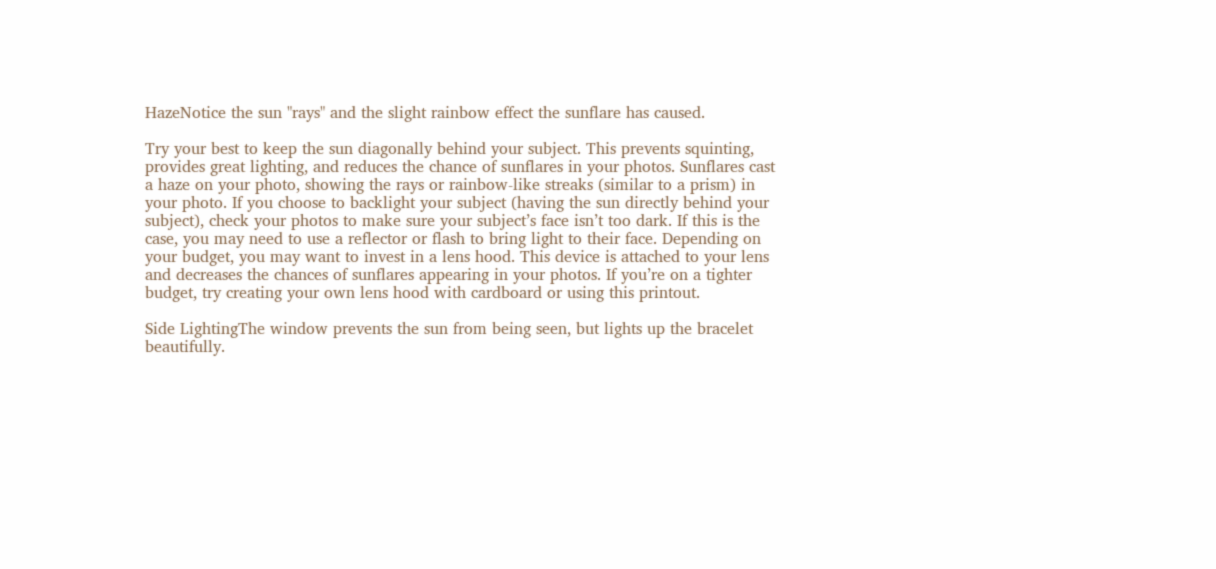HazeNotice the sun "rays" and the slight rainbow effect the sunflare has caused.

Try your best to keep the sun diagonally behind your subject. This prevents squinting, provides great lighting, and reduces the chance of sunflares in your photos. Sunflares cast a haze on your photo, showing the rays or rainbow-like streaks (similar to a prism) in your photo. If you choose to backlight your subject (having the sun directly behind your subject), check your photos to make sure your subject’s face isn’t too dark. If this is the case, you may need to use a reflector or flash to bring light to their face. Depending on your budget, you may want to invest in a lens hood. This device is attached to your lens and decreases the chances of sunflares appearing in your photos. If you’re on a tighter budget, try creating your own lens hood with cardboard or using this printout.

Side LightingThe window prevents the sun from being seen, but lights up the bracelet beautifully.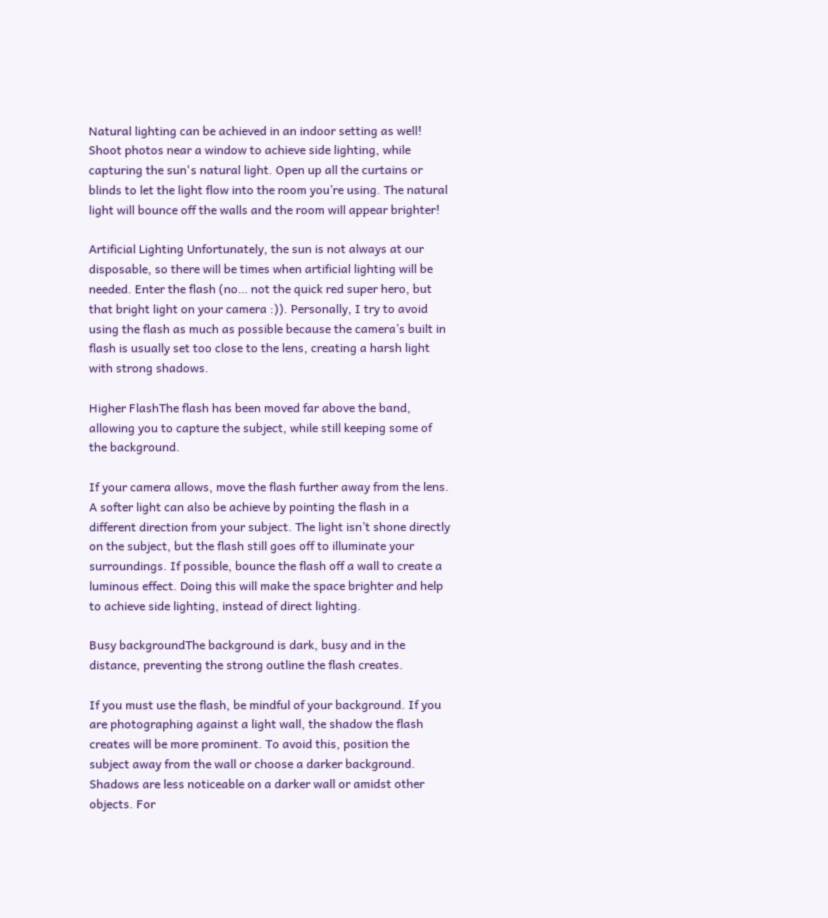Natural lighting can be achieved in an indoor setting as well! Shoot photos near a window to achieve side lighting, while capturing the sun's natural light. Open up all the curtains or blinds to let the light flow into the room you’re using. The natural light will bounce off the walls and the room will appear brighter!

Artificial Lighting Unfortunately, the sun is not always at our disposable, so there will be times when artificial lighting will be needed. Enter the flash (no… not the quick red super hero, but that bright light on your camera :)). Personally, I try to avoid using the flash as much as possible because the camera’s built in flash is usually set too close to the lens, creating a harsh light with strong shadows.

Higher FlashThe flash has been moved far above the band, allowing you to capture the subject, while still keeping some of the background.

If your camera allows, move the flash further away from the lens. A softer light can also be achieve by pointing the flash in a different direction from your subject. The light isn’t shone directly on the subject, but the flash still goes off to illuminate your surroundings. If possible, bounce the flash off a wall to create a luminous effect. Doing this will make the space brighter and help to achieve side lighting, instead of direct lighting.

Busy backgroundThe background is dark, busy and in the distance, preventing the strong outline the flash creates.

If you must use the flash, be mindful of your background. If you are photographing against a light wall, the shadow the flash creates will be more prominent. To avoid this, position the subject away from the wall or choose a darker background. Shadows are less noticeable on a darker wall or amidst other objects. For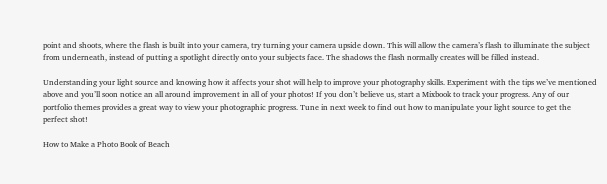point and shoots, where the flash is built into your camera, try turning your camera upside down. This will allow the camera’s flash to illuminate the subject from underneath, instead of putting a spotlight directly onto your subjects face. The shadows the flash normally creates will be filled instead.

Understanding your light source and knowing how it affects your shot will help to improve your photography skills. Experiment with the tips we’ve mentioned above and you’ll soon notice an all around improvement in all of your photos! If you don’t believe us, start a Mixbook to track your progress. Any of our portfolio themes provides a great way to view your photographic progress. Tune in next week to find out how to manipulate your light source to get the perfect shot!

How to Make a Photo Book of Beach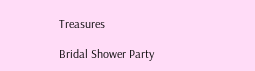Treasures

Bridal Shower Party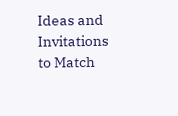Ideas and Invitations to Match